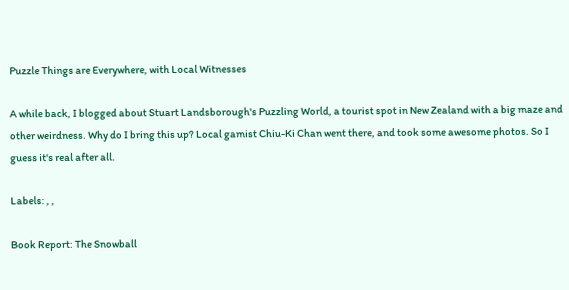Puzzle Things are Everywhere, with Local Witnesses

A while back, I blogged about Stuart Landsborough's Puzzling World, a tourist spot in New Zealand with a big maze and other weirdness. Why do I bring this up? Local gamist Chiu-Ki Chan went there, and took some awesome photos. So I guess it's real after all.

Labels: , ,

Book Report: The Snowball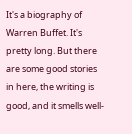It's a biography of Warren Buffet. It's pretty long. But there are some good stories in here, the writing is good, and it smells well-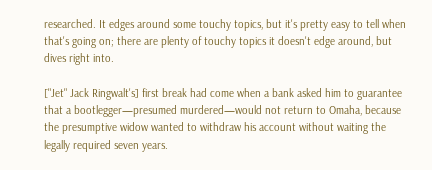researched. It edges around some touchy topics, but it's pretty easy to tell when that's going on; there are plenty of touchy topics it doesn't edge around, but dives right into.

["Jet" Jack Ringwalt's] first break had come when a bank asked him to guarantee that a bootlegger—presumed murdered—would not return to Omaha, because the presumptive widow wanted to withdraw his account without waiting the legally required seven years.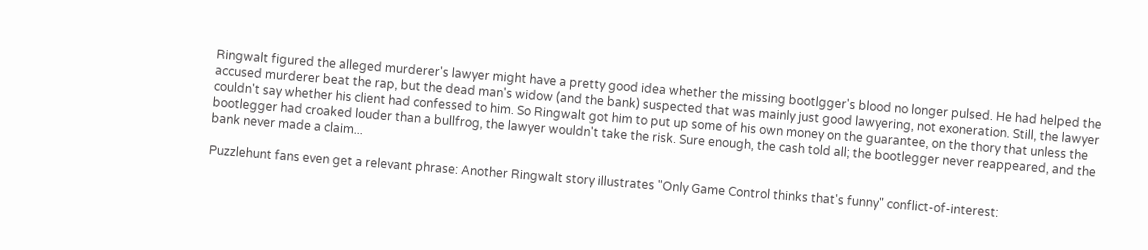Ringwalt figured the alleged murderer's lawyer might have a pretty good idea whether the missing bootlgger's blood no longer pulsed. He had helped the accused murderer beat the rap, but the dead man's widow (and the bank) suspected that was mainly just good lawyering, not exoneration. Still, the lawyer couldn't say whether his client had confessed to him. So Ringwalt got him to put up some of his own money on the guarantee, on the thory that unless the bootlegger had croaked louder than a bullfrog, the lawyer wouldn't take the risk. Sure enough, the cash told all; the bootlegger never reappeared, and the bank never made a claim...

Puzzlehunt fans even get a relevant phrase: Another Ringwalt story illustrates "Only Game Control thinks that's funny" conflict-of-interest: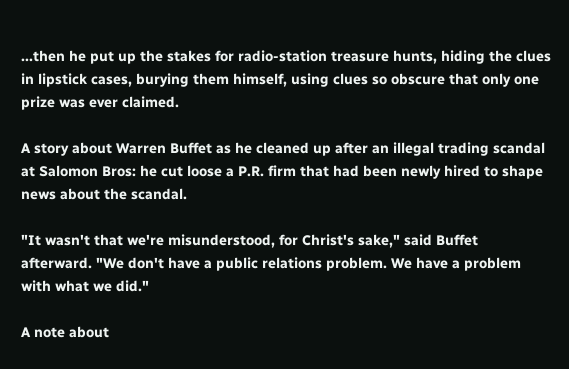...then he put up the stakes for radio-station treasure hunts, hiding the clues in lipstick cases, burying them himself, using clues so obscure that only one prize was ever claimed.

A story about Warren Buffet as he cleaned up after an illegal trading scandal at Salomon Bros: he cut loose a P.R. firm that had been newly hired to shape news about the scandal.

"It wasn't that we're misunderstood, for Christ's sake," said Buffet afterward. "We don't have a public relations problem. We have a problem with what we did."

A note about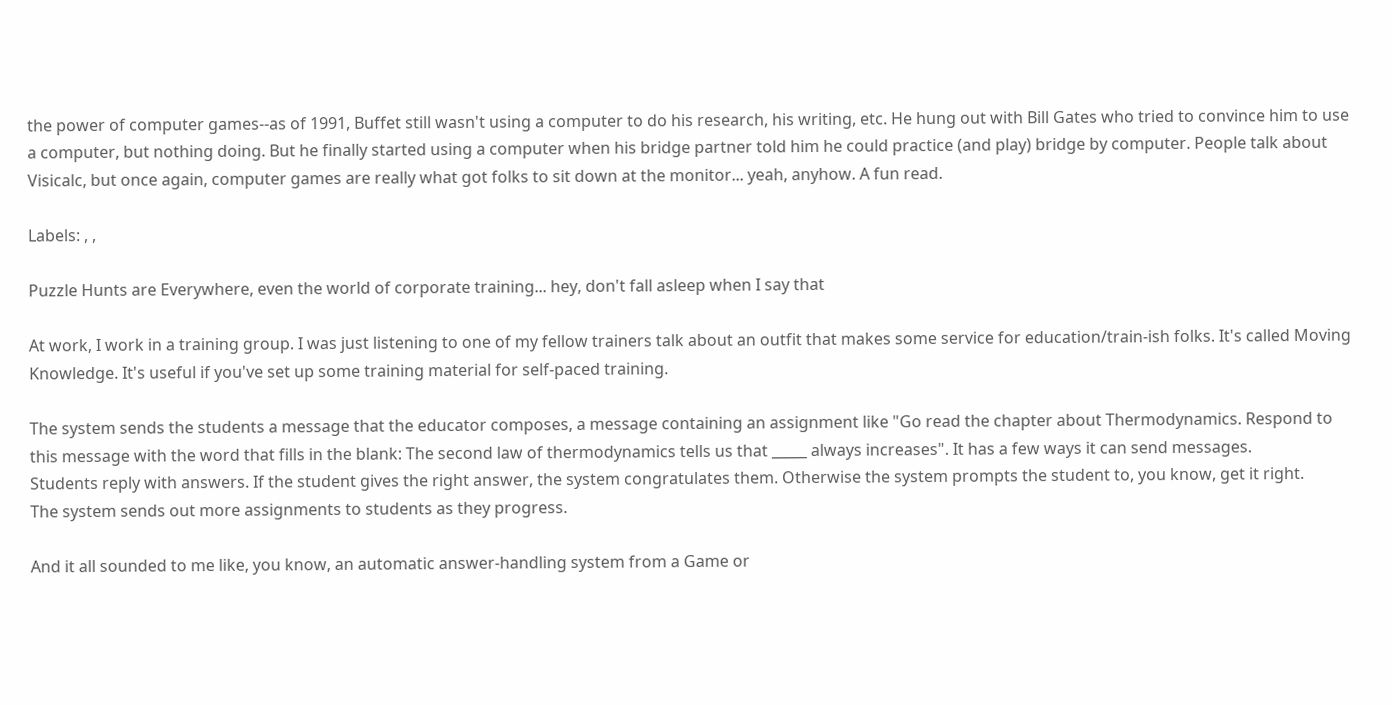the power of computer games--as of 1991, Buffet still wasn't using a computer to do his research, his writing, etc. He hung out with Bill Gates who tried to convince him to use a computer, but nothing doing. But he finally started using a computer when his bridge partner told him he could practice (and play) bridge by computer. People talk about Visicalc, but once again, computer games are really what got folks to sit down at the monitor... yeah, anyhow. A fun read.

Labels: , ,

Puzzle Hunts are Everywhere, even the world of corporate training... hey, don't fall asleep when I say that

At work, I work in a training group. I was just listening to one of my fellow trainers talk about an outfit that makes some service for education/train-ish folks. It's called Moving Knowledge. It's useful if you've set up some training material for self-paced training.

The system sends the students a message that the educator composes, a message containing an assignment like "Go read the chapter about Thermodynamics. Respond to this message with the word that fills in the blank: The second law of thermodynamics tells us that _____ always increases". It has a few ways it can send messages.
Students reply with answers. If the student gives the right answer, the system congratulates them. Otherwise the system prompts the student to, you know, get it right.
The system sends out more assignments to students as they progress.

And it all sounded to me like, you know, an automatic answer-handling system from a Game or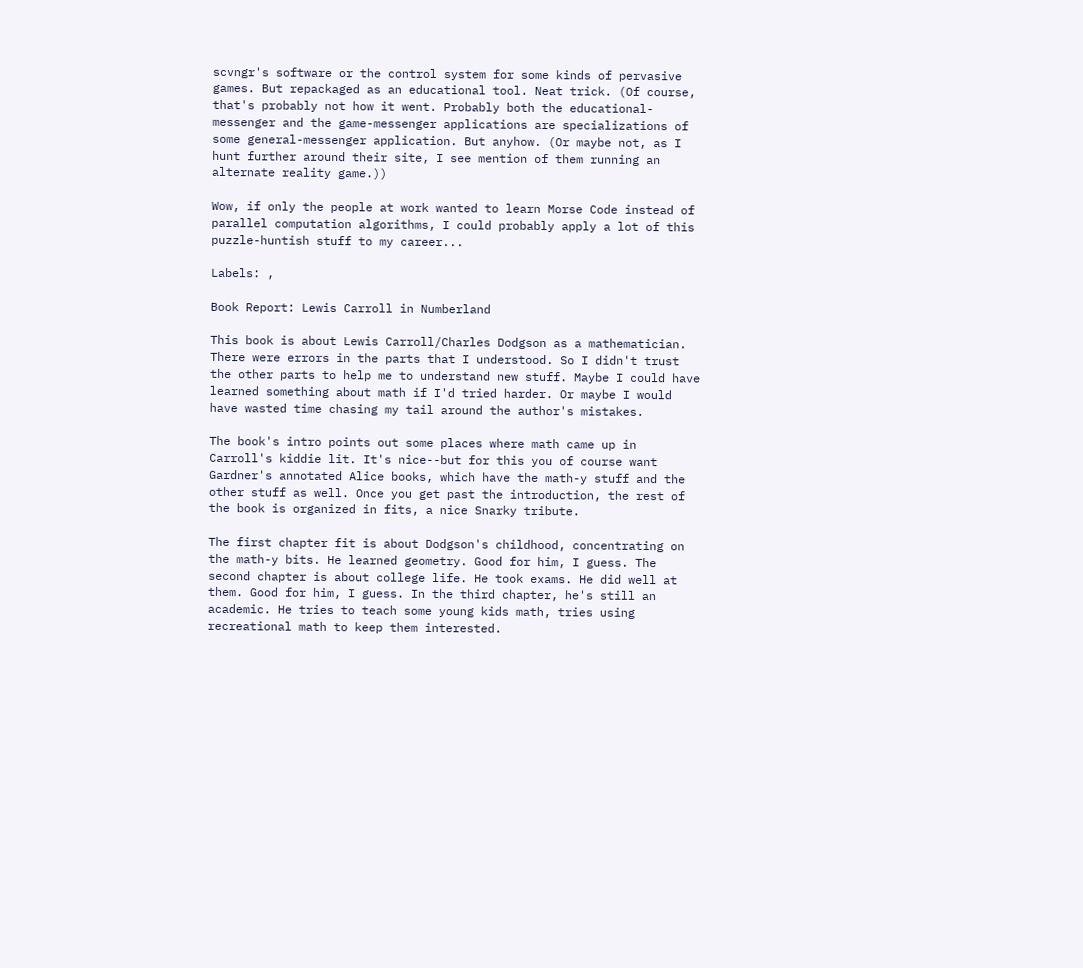scvngr's software or the control system for some kinds of pervasive games. But repackaged as an educational tool. Neat trick. (Of course, that's probably not how it went. Probably both the educational-messenger and the game-messenger applications are specializations of some general-messenger application. But anyhow. (Or maybe not, as I hunt further around their site, I see mention of them running an alternate reality game.))

Wow, if only the people at work wanted to learn Morse Code instead of parallel computation algorithms, I could probably apply a lot of this puzzle-huntish stuff to my career...

Labels: ,

Book Report: Lewis Carroll in Numberland

This book is about Lewis Carroll/Charles Dodgson as a mathematician. There were errors in the parts that I understood. So I didn't trust the other parts to help me to understand new stuff. Maybe I could have learned something about math if I'd tried harder. Or maybe I would have wasted time chasing my tail around the author's mistakes.

The book's intro points out some places where math came up in Carroll's kiddie lit. It's nice--but for this you of course want Gardner's annotated Alice books, which have the math-y stuff and the other stuff as well. Once you get past the introduction, the rest of the book is organized in fits, a nice Snarky tribute.

The first chapter fit is about Dodgson's childhood, concentrating on the math-y bits. He learned geometry. Good for him, I guess. The second chapter is about college life. He took exams. He did well at them. Good for him, I guess. In the third chapter, he's still an academic. He tries to teach some young kids math, tries using recreational math to keep them interested.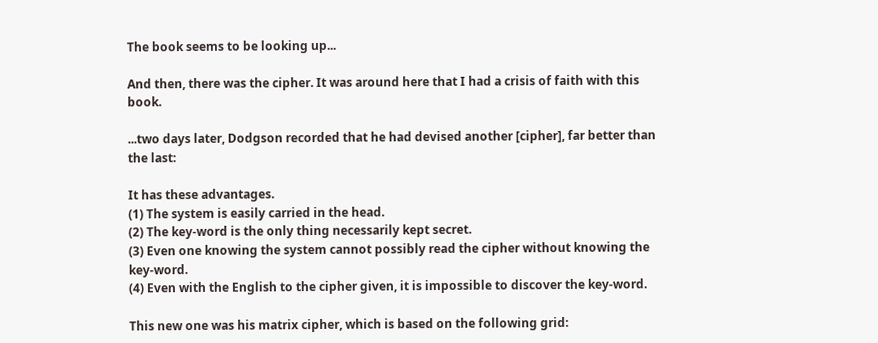The book seems to be looking up...

And then, there was the cipher. It was around here that I had a crisis of faith with this book.

...two days later, Dodgson recorded that he had devised another [cipher], far better than the last:

It has these advantages.
(1) The system is easily carried in the head.
(2) The key-word is the only thing necessarily kept secret.
(3) Even one knowing the system cannot possibly read the cipher without knowing the key-word.
(4) Even with the English to the cipher given, it is impossible to discover the key-word.

This new one was his matrix cipher, which is based on the following grid: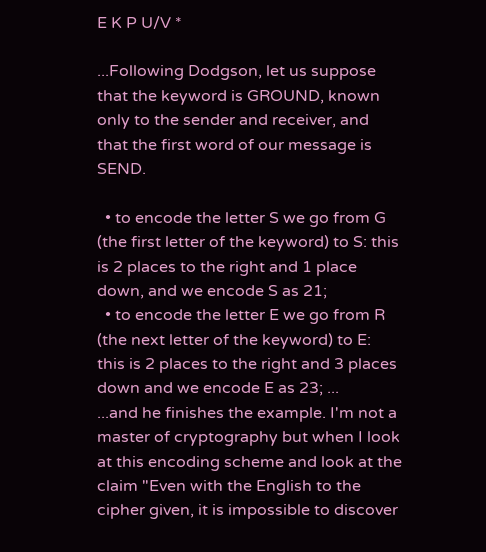E K P U/V *

...Following Dodgson, let us suppose that the keyword is GROUND, known only to the sender and receiver, and that the first word of our message is SEND.

  • to encode the letter S we go from G (the first letter of the keyword) to S: this is 2 places to the right and 1 place down, and we encode S as 21;
  • to encode the letter E we go from R (the next letter of the keyword) to E: this is 2 places to the right and 3 places down and we encode E as 23; ...
...and he finishes the example. I'm not a master of cryptography but when I look at this encoding scheme and look at the claim "Even with the English to the cipher given, it is impossible to discover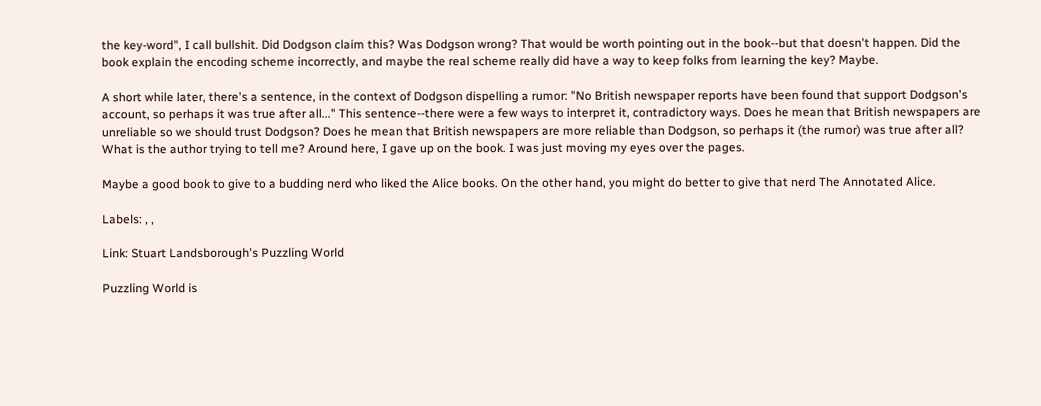the key-word", I call bullshit. Did Dodgson claim this? Was Dodgson wrong? That would be worth pointing out in the book--but that doesn't happen. Did the book explain the encoding scheme incorrectly, and maybe the real scheme really did have a way to keep folks from learning the key? Maybe.

A short while later, there's a sentence, in the context of Dodgson dispelling a rumor: "No British newspaper reports have been found that support Dodgson's account, so perhaps it was true after all..." This sentence--there were a few ways to interpret it, contradictory ways. Does he mean that British newspapers are unreliable so we should trust Dodgson? Does he mean that British newspapers are more reliable than Dodgson, so perhaps it (the rumor) was true after all? What is the author trying to tell me? Around here, I gave up on the book. I was just moving my eyes over the pages.

Maybe a good book to give to a budding nerd who liked the Alice books. On the other hand, you might do better to give that nerd The Annotated Alice.

Labels: , ,

Link: Stuart Landsborough's Puzzling World

Puzzling World is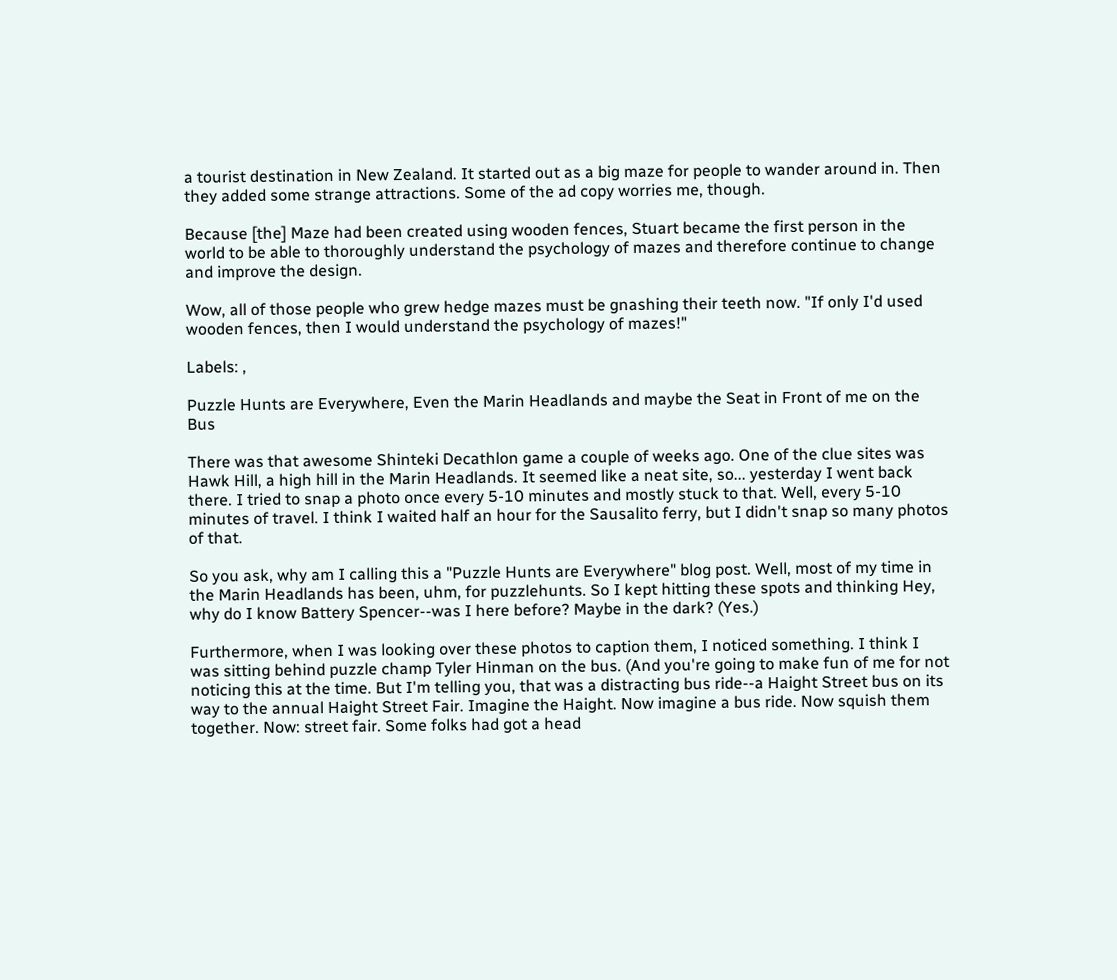a tourist destination in New Zealand. It started out as a big maze for people to wander around in. Then they added some strange attractions. Some of the ad copy worries me, though.

Because [the] Maze had been created using wooden fences, Stuart became the first person in the world to be able to thoroughly understand the psychology of mazes and therefore continue to change and improve the design.

Wow, all of those people who grew hedge mazes must be gnashing their teeth now. "If only I'd used wooden fences, then I would understand the psychology of mazes!"

Labels: ,

Puzzle Hunts are Everywhere, Even the Marin Headlands and maybe the Seat in Front of me on the Bus

There was that awesome Shinteki Decathlon game a couple of weeks ago. One of the clue sites was Hawk Hill, a high hill in the Marin Headlands. It seemed like a neat site, so... yesterday I went back there. I tried to snap a photo once every 5-10 minutes and mostly stuck to that. Well, every 5-10 minutes of travel. I think I waited half an hour for the Sausalito ferry, but I didn't snap so many photos of that.

So you ask, why am I calling this a "Puzzle Hunts are Everywhere" blog post. Well, most of my time in the Marin Headlands has been, uhm, for puzzlehunts. So I kept hitting these spots and thinking Hey, why do I know Battery Spencer--was I here before? Maybe in the dark? (Yes.)

Furthermore, when I was looking over these photos to caption them, I noticed something. I think I was sitting behind puzzle champ Tyler Hinman on the bus. (And you're going to make fun of me for not noticing this at the time. But I'm telling you, that was a distracting bus ride--a Haight Street bus on its way to the annual Haight Street Fair. Imagine the Haight. Now imagine a bus ride. Now squish them together. Now: street fair. Some folks had got a head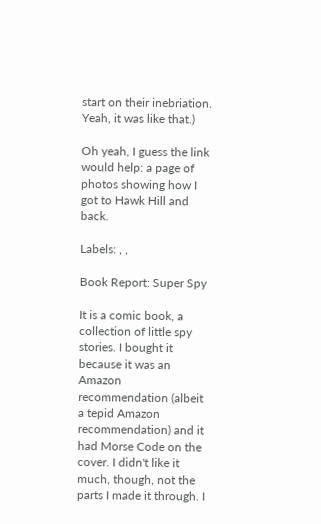start on their inebriation. Yeah, it was like that.)

Oh yeah, I guess the link would help: a page of photos showing how I got to Hawk Hill and back.

Labels: , ,

Book Report: Super Spy

It is a comic book, a collection of little spy stories. I bought it because it was an Amazon recommendation (albeit a tepid Amazon recommendation) and it had Morse Code on the cover. I didn't like it much, though, not the parts I made it through. I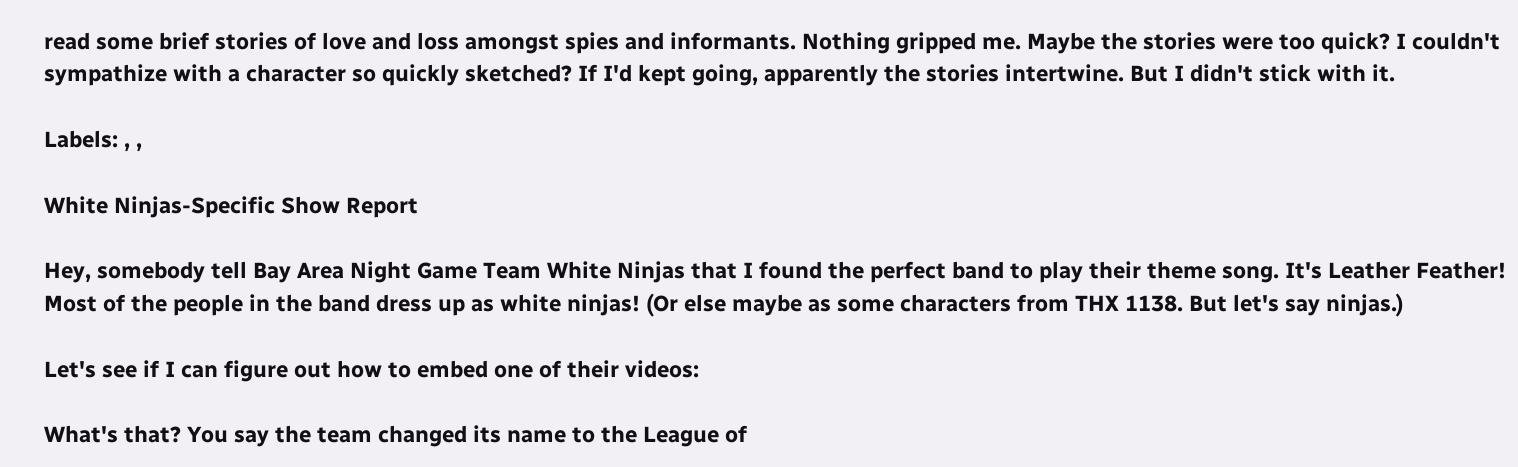read some brief stories of love and loss amongst spies and informants. Nothing gripped me. Maybe the stories were too quick? I couldn't sympathize with a character so quickly sketched? If I'd kept going, apparently the stories intertwine. But I didn't stick with it.

Labels: , ,

White Ninjas-Specific Show Report

Hey, somebody tell Bay Area Night Game Team White Ninjas that I found the perfect band to play their theme song. It's Leather Feather! Most of the people in the band dress up as white ninjas! (Or else maybe as some characters from THX 1138. But let's say ninjas.)

Let's see if I can figure out how to embed one of their videos:

What's that? You say the team changed its name to the League of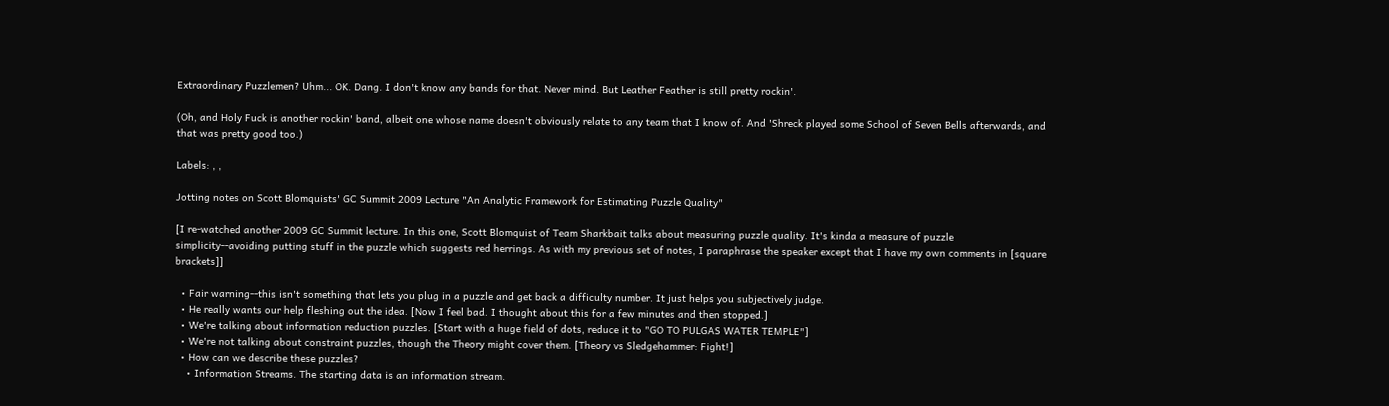Extraordinary Puzzlemen? Uhm... OK. Dang. I don't know any bands for that. Never mind. But Leather Feather is still pretty rockin'.

(Oh, and Holy Fuck is another rockin' band, albeit one whose name doesn't obviously relate to any team that I know of. And 'Shreck played some School of Seven Bells afterwards, and that was pretty good too.)

Labels: , ,

Jotting notes on Scott Blomquists' GC Summit 2009 Lecture "An Analytic Framework for Estimating Puzzle Quality"

[I re-watched another 2009 GC Summit lecture. In this one, Scott Blomquist of Team Sharkbait talks about measuring puzzle quality. It's kinda a measure of puzzle simplicity--avoiding putting stuff in the puzzle which suggests red herrings. As with my previous set of notes, I paraphrase the speaker except that I have my own comments in [square brackets]]

  • Fair warning--this isn't something that lets you plug in a puzzle and get back a difficulty number. It just helps you subjectively judge.
  • He really wants our help fleshing out the idea. [Now I feel bad. I thought about this for a few minutes and then stopped.]
  • We're talking about information reduction puzzles. [Start with a huge field of dots, reduce it to "GO TO PULGAS WATER TEMPLE"]
  • We're not talking about constraint puzzles, though the Theory might cover them. [Theory vs Sledgehammer: Fight!]
  • How can we describe these puzzles?
    • Information Streams. The starting data is an information stream.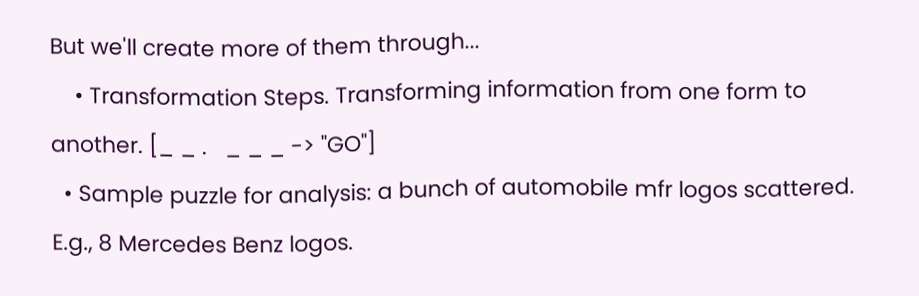But we'll create more of them through...
    • Transformation Steps. Transforming information from one form to another. [_ _ .   _ _ _ -> "GO"]
  • Sample puzzle for analysis: a bunch of automobile mfr logos scattered. E.g., 8 Mercedes Benz logos.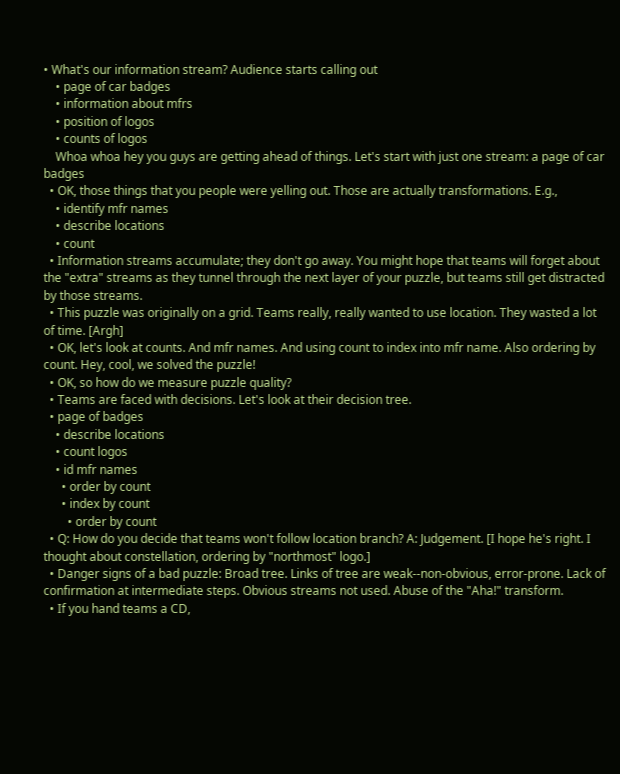• What's our information stream? Audience starts calling out
    • page of car badges
    • information about mfrs
    • position of logos
    • counts of logos
    Whoa whoa hey you guys are getting ahead of things. Let's start with just one stream: a page of car badges
  • OK, those things that you people were yelling out. Those are actually transformations. E.g.,
    • identify mfr names
    • describe locations
    • count
  • Information streams accumulate; they don't go away. You might hope that teams will forget about the "extra" streams as they tunnel through the next layer of your puzzle, but teams still get distracted by those streams.
  • This puzzle was originally on a grid. Teams really, really wanted to use location. They wasted a lot of time. [Argh]
  • OK, let's look at counts. And mfr names. And using count to index into mfr name. Also ordering by count. Hey, cool, we solved the puzzle!
  • OK, so how do we measure puzzle quality?
  • Teams are faced with decisions. Let's look at their decision tree.
  • page of badges
    • describe locations
    • count logos
    • id mfr names
      • order by count
      • index by count
        • order by count
  • Q: How do you decide that teams won't follow location branch? A: Judgement. [I hope he's right. I thought about constellation, ordering by "northmost" logo.]
  • Danger signs of a bad puzzle: Broad tree. Links of tree are weak--non-obvious, error-prone. Lack of confirmation at intermediate steps. Obvious streams not used. Abuse of the "Aha!" transform.
  • If you hand teams a CD,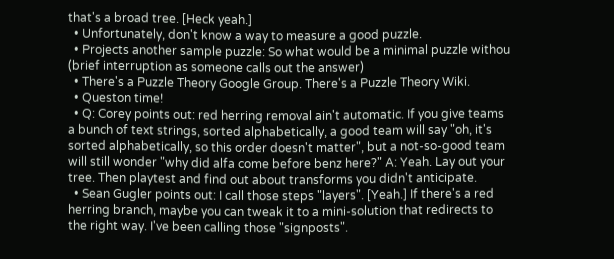that's a broad tree. [Heck yeah.]
  • Unfortunately, don't know a way to measure a good puzzle.
  • Projects another sample puzzle: So what would be a minimal puzzle withou (brief interruption as someone calls out the answer)
  • There's a Puzzle Theory Google Group. There's a Puzzle Theory Wiki.
  • Queston time!
  • Q: Corey points out: red herring removal ain't automatic. If you give teams a bunch of text strings, sorted alphabetically, a good team will say "oh, it's sorted alphabetically, so this order doesn't matter", but a not-so-good team will still wonder "why did alfa come before benz here?" A: Yeah. Lay out your tree. Then playtest and find out about transforms you didn't anticipate.
  • Sean Gugler points out: I call those steps "layers". [Yeah.] If there's a red herring branch, maybe you can tweak it to a mini-solution that redirects to the right way. I've been calling those "signposts".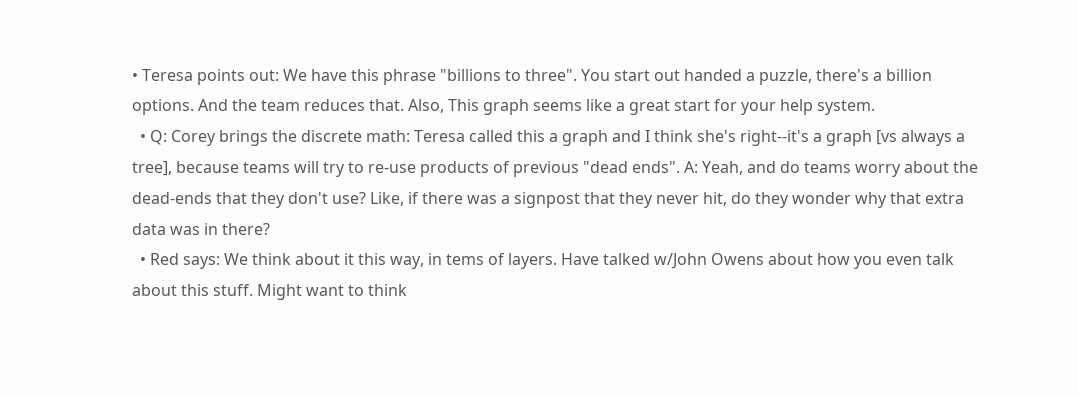• Teresa points out: We have this phrase "billions to three". You start out handed a puzzle, there's a billion options. And the team reduces that. Also, This graph seems like a great start for your help system.
  • Q: Corey brings the discrete math: Teresa called this a graph and I think she's right--it's a graph [vs always a tree], because teams will try to re-use products of previous "dead ends". A: Yeah, and do teams worry about the dead-ends that they don't use? Like, if there was a signpost that they never hit, do they wonder why that extra data was in there?
  • Red says: We think about it this way, in tems of layers. Have talked w/John Owens about how you even talk about this stuff. Might want to think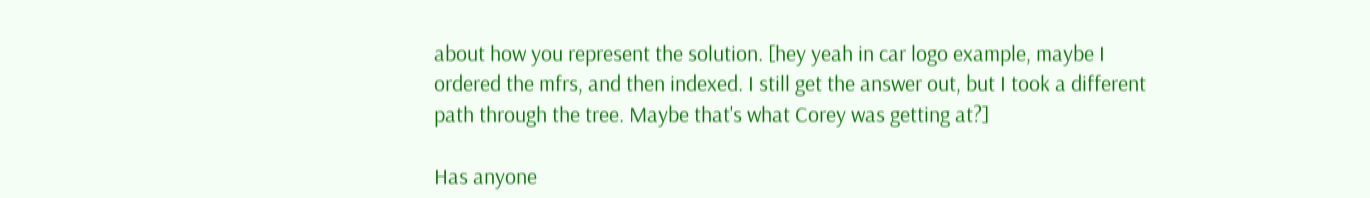about how you represent the solution. [hey yeah in car logo example, maybe I ordered the mfrs, and then indexed. I still get the answer out, but I took a different path through the tree. Maybe that's what Corey was getting at?]

Has anyone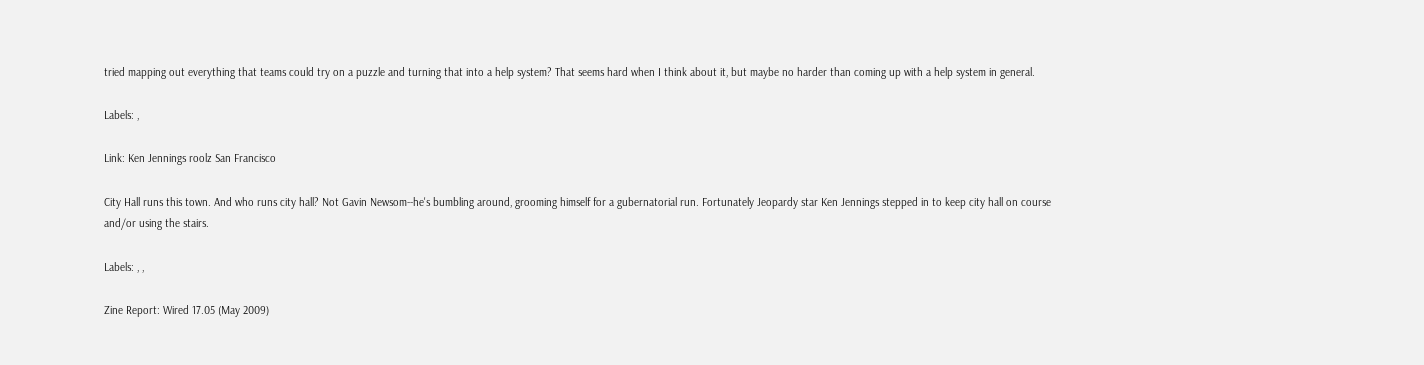tried mapping out everything that teams could try on a puzzle and turning that into a help system? That seems hard when I think about it, but maybe no harder than coming up with a help system in general.

Labels: ,

Link: Ken Jennings roolz San Francisco

City Hall runs this town. And who runs city hall? Not Gavin Newsom--he's bumbling around, grooming himself for a gubernatorial run. Fortunately Jeopardy star Ken Jennings stepped in to keep city hall on course and/or using the stairs.

Labels: , ,

Zine Report: Wired 17.05 (May 2009)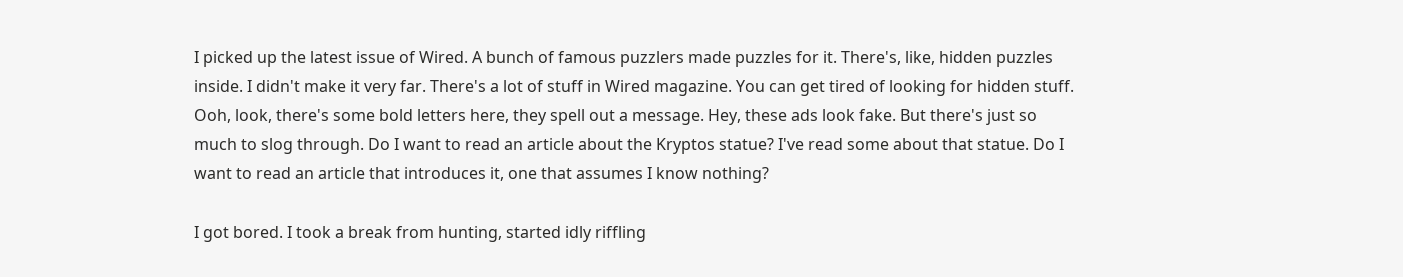I picked up the latest issue of Wired. A bunch of famous puzzlers made puzzles for it. There's, like, hidden puzzles inside. I didn't make it very far. There's a lot of stuff in Wired magazine. You can get tired of looking for hidden stuff. Ooh, look, there's some bold letters here, they spell out a message. Hey, these ads look fake. But there's just so much to slog through. Do I want to read an article about the Kryptos statue? I've read some about that statue. Do I want to read an article that introduces it, one that assumes I know nothing?

I got bored. I took a break from hunting, started idly riffling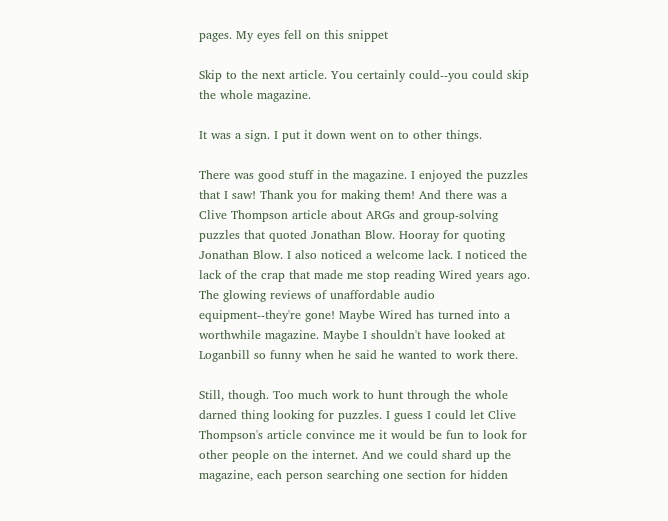pages. My eyes fell on this snippet

Skip to the next article. You certainly could--you could skip the whole magazine.

It was a sign. I put it down went on to other things.

There was good stuff in the magazine. I enjoyed the puzzles that I saw! Thank you for making them! And there was a Clive Thompson article about ARGs and group-solving puzzles that quoted Jonathan Blow. Hooray for quoting Jonathan Blow. I also noticed a welcome lack. I noticed the lack of the crap that made me stop reading Wired years ago. The glowing reviews of unaffordable audio equipment--they're gone! Maybe Wired has turned into a worthwhile magazine. Maybe I shouldn't have looked at Loganbill so funny when he said he wanted to work there.

Still, though. Too much work to hunt through the whole darned thing looking for puzzles. I guess I could let Clive Thompson's article convince me it would be fun to look for other people on the internet. And we could shard up the magazine, each person searching one section for hidden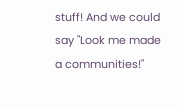stuff! And we could say "Look me made a communities!"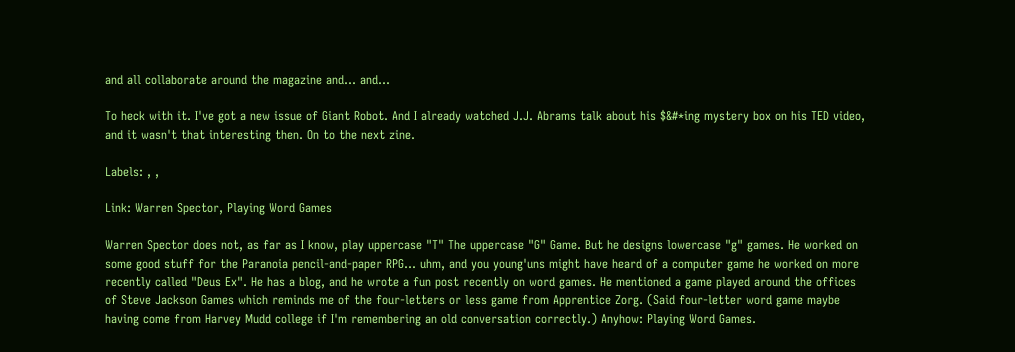and all collaborate around the magazine and... and...

To heck with it. I've got a new issue of Giant Robot. And I already watched J.J. Abrams talk about his $&#*ing mystery box on his TED video, and it wasn't that interesting then. On to the next zine.

Labels: , ,

Link: Warren Spector, Playing Word Games

Warren Spector does not, as far as I know, play uppercase "T" The uppercase "G" Game. But he designs lowercase "g" games. He worked on some good stuff for the Paranoia pencil-and-paper RPG... uhm, and you young'uns might have heard of a computer game he worked on more recently called "Deus Ex". He has a blog, and he wrote a fun post recently on word games. He mentioned a game played around the offices of Steve Jackson Games which reminds me of the four-letters or less game from Apprentice Zorg. (Said four-letter word game maybe having come from Harvey Mudd college if I'm remembering an old conversation correctly.) Anyhow: Playing Word Games.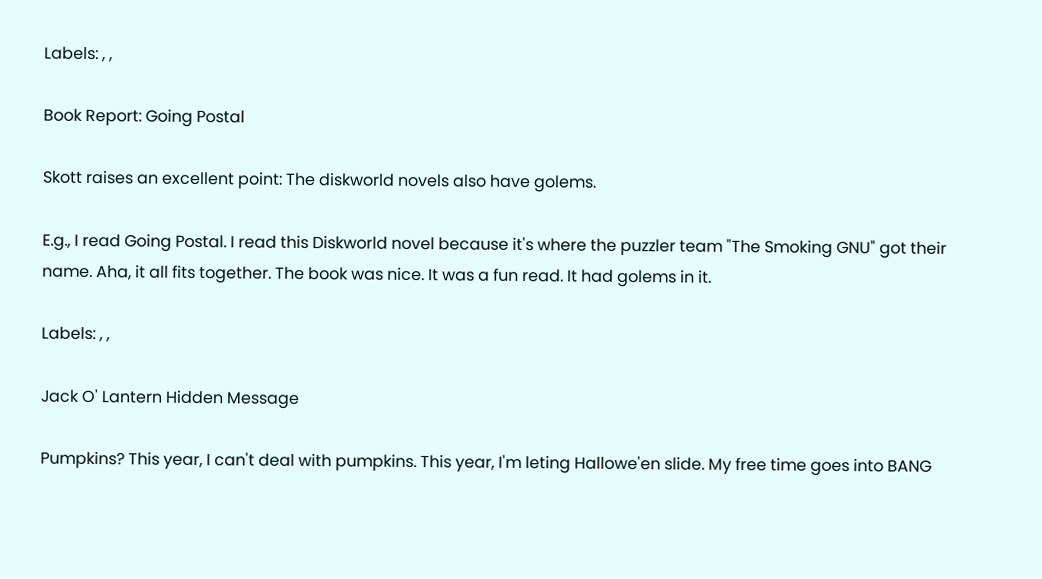Labels: , ,

Book Report: Going Postal

Skott raises an excellent point: The diskworld novels also have golems.

E.g., I read Going Postal. I read this Diskworld novel because it's where the puzzler team "The Smoking GNU" got their name. Aha, it all fits together. The book was nice. It was a fun read. It had golems in it.

Labels: , ,

Jack O' Lantern Hidden Message

Pumpkins? This year, I can't deal with pumpkins. This year, I'm leting Hallowe'en slide. My free time goes into BANG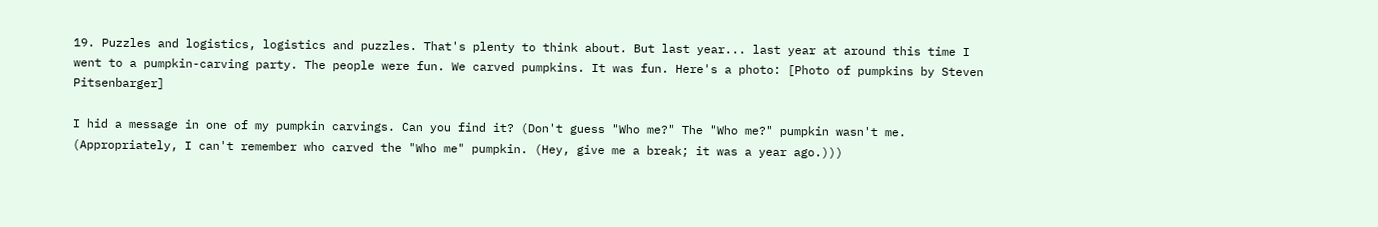19. Puzzles and logistics, logistics and puzzles. That's plenty to think about. But last year... last year at around this time I went to a pumpkin-carving party. The people were fun. We carved pumpkins. It was fun. Here's a photo: [Photo of pumpkins by Steven Pitsenbarger]

I hid a message in one of my pumpkin carvings. Can you find it? (Don't guess "Who me?" The "Who me?" pumpkin wasn't me. (Appropriately, I can't remember who carved the "Who me" pumpkin. (Hey, give me a break; it was a year ago.)))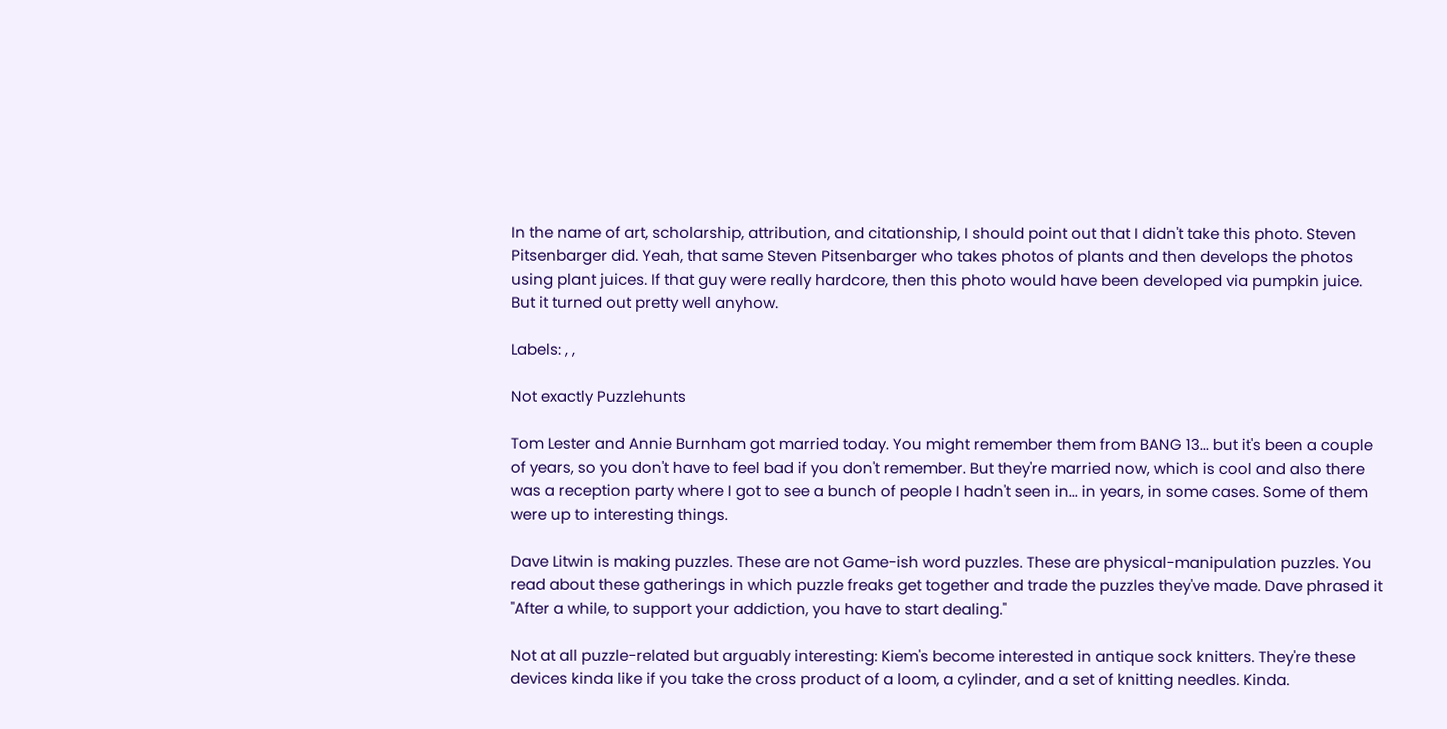In the name of art, scholarship, attribution, and citationship, I should point out that I didn't take this photo. Steven Pitsenbarger did. Yeah, that same Steven Pitsenbarger who takes photos of plants and then develops the photos using plant juices. If that guy were really hardcore, then this photo would have been developed via pumpkin juice. But it turned out pretty well anyhow.

Labels: , ,

Not exactly Puzzlehunts

Tom Lester and Annie Burnham got married today. You might remember them from BANG 13... but it's been a couple of years, so you don't have to feel bad if you don't remember. But they're married now, which is cool and also there was a reception party where I got to see a bunch of people I hadn't seen in... in years, in some cases. Some of them were up to interesting things.

Dave Litwin is making puzzles. These are not Game-ish word puzzles. These are physical-manipulation puzzles. You read about these gatherings in which puzzle freaks get together and trade the puzzles they've made. Dave phrased it "After a while, to support your addiction, you have to start dealing."

Not at all puzzle-related but arguably interesting: Kiem's become interested in antique sock knitters. They're these devices kinda like if you take the cross product of a loom, a cylinder, and a set of knitting needles. Kinda.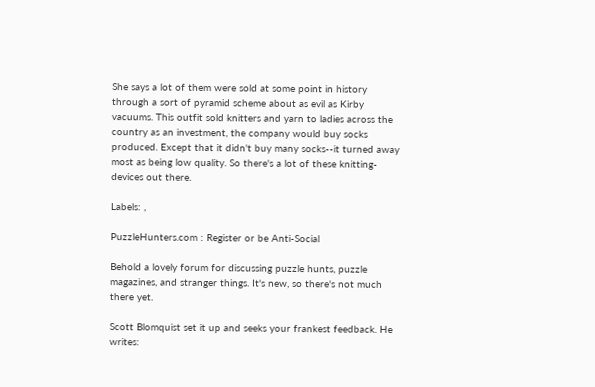She says a lot of them were sold at some point in history through a sort of pyramid scheme about as evil as Kirby vacuums. This outfit sold knitters and yarn to ladies across the country as an investment, the company would buy socks produced. Except that it didn't buy many socks--it turned away most as being low quality. So there's a lot of these knitting-devices out there.

Labels: ,

PuzzleHunters.com : Register or be Anti-Social

Behold a lovely forum for discussing puzzle hunts, puzzle magazines, and stranger things. It's new, so there's not much there yet.

Scott Blomquist set it up and seeks your frankest feedback. He writes: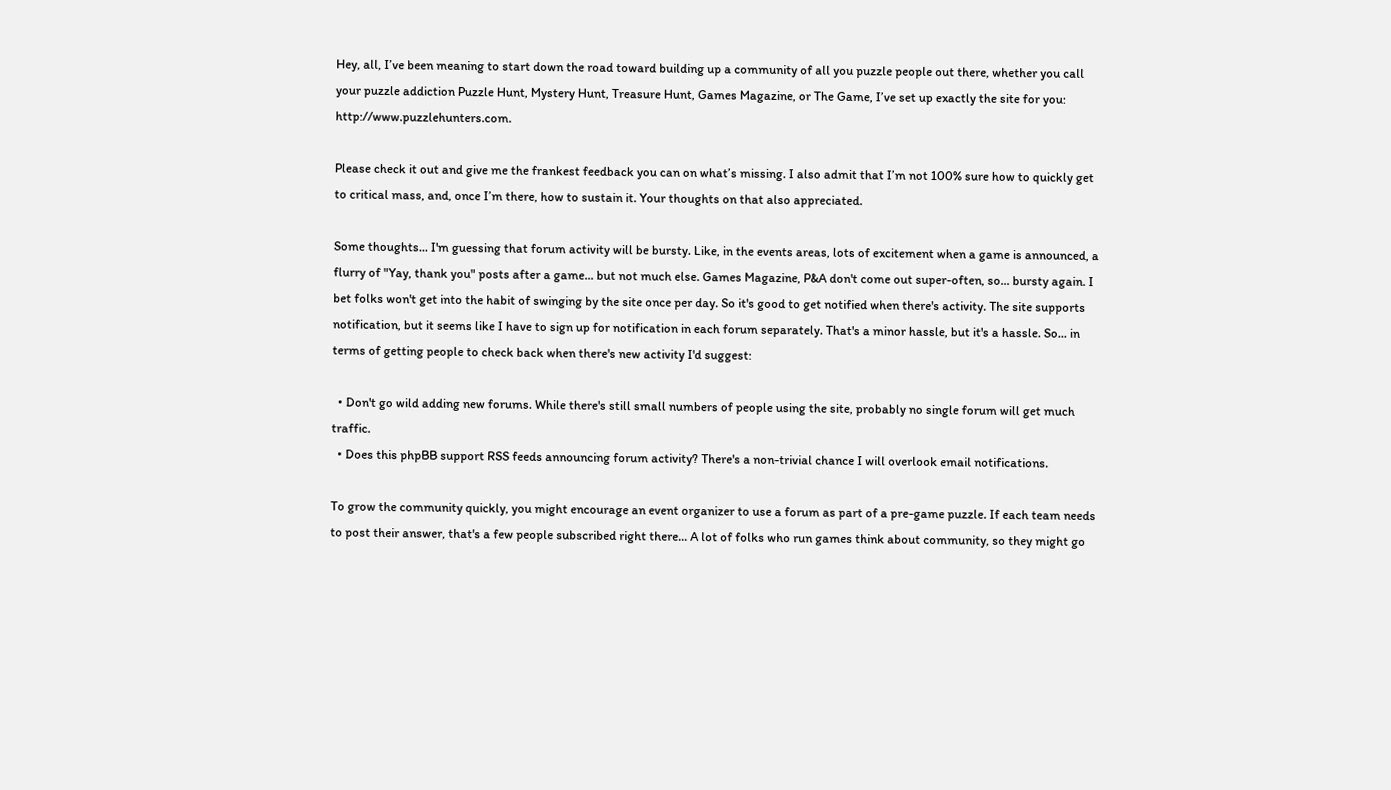Hey, all, I’ve been meaning to start down the road toward building up a community of all you puzzle people out there, whether you call your puzzle addiction Puzzle Hunt, Mystery Hunt, Treasure Hunt, Games Magazine, or The Game, I’ve set up exactly the site for you: http://www.puzzlehunters.com.

Please check it out and give me the frankest feedback you can on what’s missing. I also admit that I’m not 100% sure how to quickly get to critical mass, and, once I’m there, how to sustain it. Your thoughts on that also appreciated.

Some thoughts... I'm guessing that forum activity will be bursty. Like, in the events areas, lots of excitement when a game is announced, a flurry of "Yay, thank you" posts after a game... but not much else. Games Magazine, P&A don't come out super-often, so... bursty again. I bet folks won't get into the habit of swinging by the site once per day. So it's good to get notified when there's activity. The site supports notification, but it seems like I have to sign up for notification in each forum separately. That's a minor hassle, but it's a hassle. So... in terms of getting people to check back when there's new activity I'd suggest:

  • Don't go wild adding new forums. While there's still small numbers of people using the site, probably no single forum will get much traffic.
  • Does this phpBB support RSS feeds announcing forum activity? There's a non-trivial chance I will overlook email notifications.

To grow the community quickly, you might encourage an event organizer to use a forum as part of a pre-game puzzle. If each team needs to post their answer, that's a few people subscribed right there... A lot of folks who run games think about community, so they might go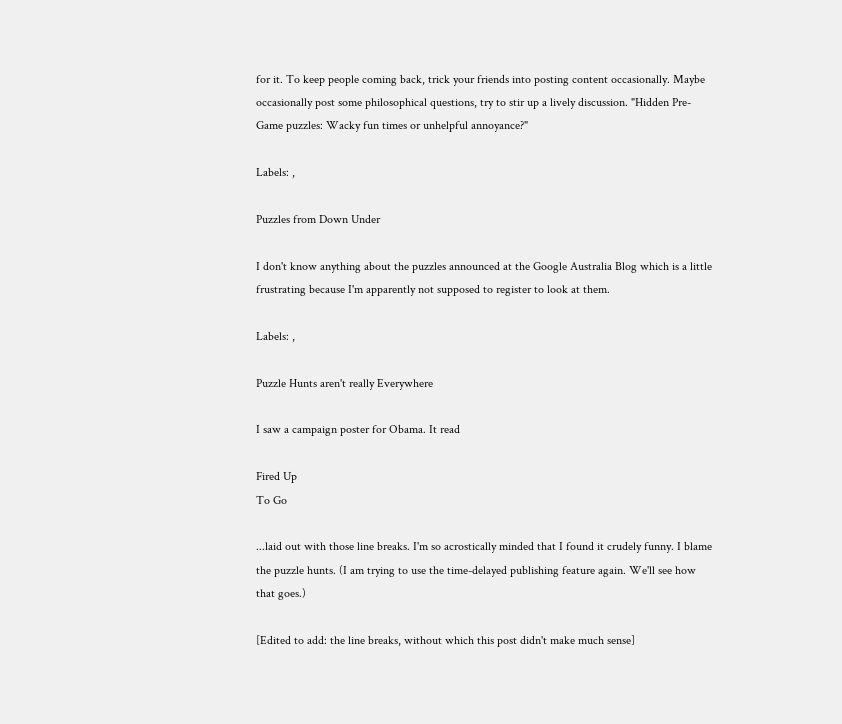for it. To keep people coming back, trick your friends into posting content occasionally. Maybe occasionally post some philosophical questions, try to stir up a lively discussion. "Hidden Pre-Game puzzles: Wacky fun times or unhelpful annoyance?"

Labels: ,

Puzzles from Down Under

I don't know anything about the puzzles announced at the Google Australia Blog which is a little frustrating because I'm apparently not supposed to register to look at them.

Labels: ,

Puzzle Hunts aren't really Everywhere

I saw a campaign poster for Obama. It read

Fired Up
To Go

...laid out with those line breaks. I'm so acrostically minded that I found it crudely funny. I blame the puzzle hunts. (I am trying to use the time-delayed publishing feature again. We'll see how that goes.)

[Edited to add: the line breaks, without which this post didn't make much sense]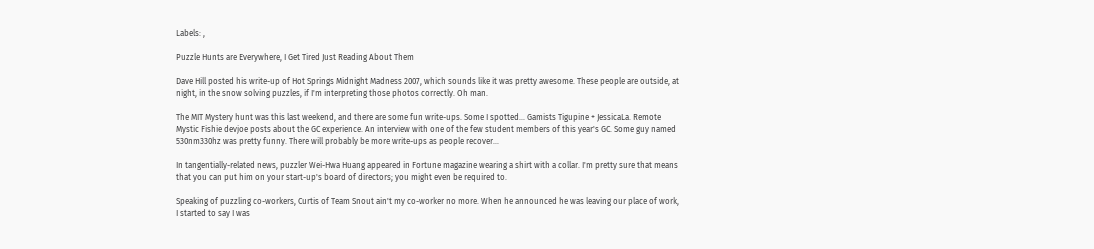Labels: ,

Puzzle Hunts are Everywhere, I Get Tired Just Reading About Them

Dave Hill posted his write-up of Hot Springs Midnight Madness 2007, which sounds like it was pretty awesome. These people are outside, at night, in the snow solving puzzles, if I'm interpreting those photos correctly. Oh man.

The MIT Mystery hunt was this last weekend, and there are some fun write-ups. Some I spotted... Gamists Tigupine + JessicaLa. Remote Mystic Fishie devjoe posts about the GC experience. An interview with one of the few student members of this year's GC. Some guy named 530nm330hz was pretty funny. There will probably be more write-ups as people recover...

In tangentially-related news, puzzler Wei-Hwa Huang appeared in Fortune magazine wearing a shirt with a collar. I'm pretty sure that means that you can put him on your start-up's board of directors; you might even be required to.

Speaking of puzzling co-workers, Curtis of Team Snout ain't my co-worker no more. When he announced he was leaving our place of work, I started to say I was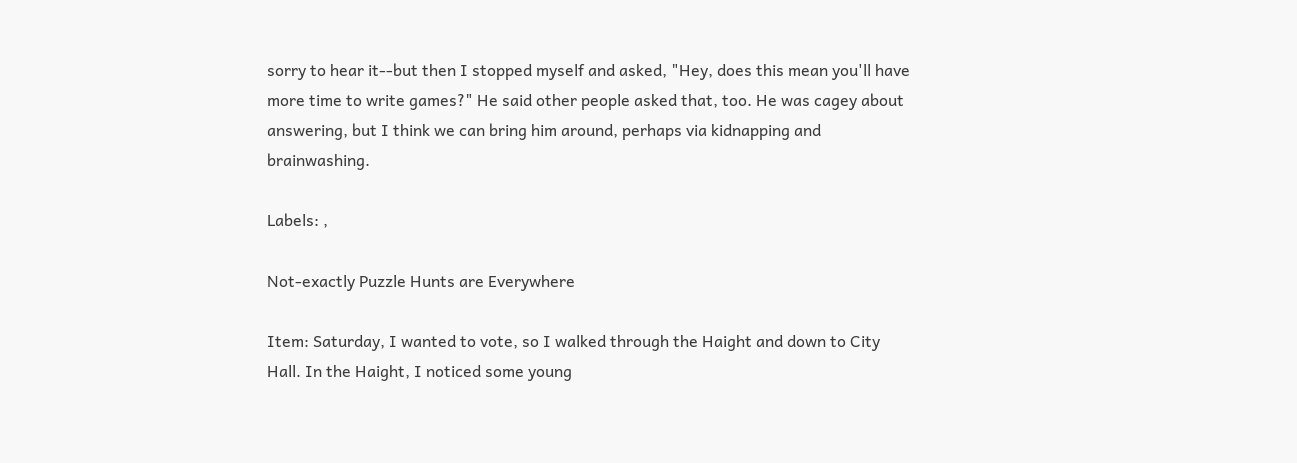sorry to hear it--but then I stopped myself and asked, "Hey, does this mean you'll have more time to write games?" He said other people asked that, too. He was cagey about answering, but I think we can bring him around, perhaps via kidnapping and brainwashing.

Labels: ,

Not-exactly Puzzle Hunts are Everywhere

Item: Saturday, I wanted to vote, so I walked through the Haight and down to City Hall. In the Haight, I noticed some young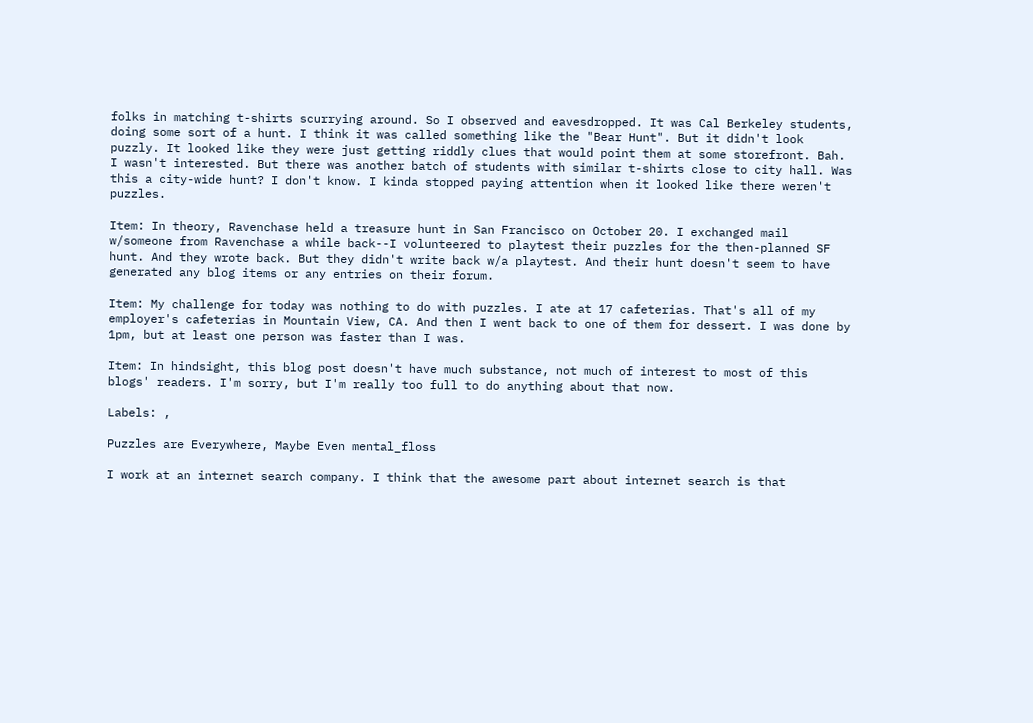folks in matching t-shirts scurrying around. So I observed and eavesdropped. It was Cal Berkeley students, doing some sort of a hunt. I think it was called something like the "Bear Hunt". But it didn't look puzzly. It looked like they were just getting riddly clues that would point them at some storefront. Bah. I wasn't interested. But there was another batch of students with similar t-shirts close to city hall. Was this a city-wide hunt? I don't know. I kinda stopped paying attention when it looked like there weren't puzzles.

Item: In theory, Ravenchase held a treasure hunt in San Francisco on October 20. I exchanged mail w/someone from Ravenchase a while back--I volunteered to playtest their puzzles for the then-planned SF hunt. And they wrote back. But they didn't write back w/a playtest. And their hunt doesn't seem to have generated any blog items or any entries on their forum.

Item: My challenge for today was nothing to do with puzzles. I ate at 17 cafeterias. That's all of my employer's cafeterias in Mountain View, CA. And then I went back to one of them for dessert. I was done by 1pm, but at least one person was faster than I was.

Item: In hindsight, this blog post doesn't have much substance, not much of interest to most of this blogs' readers. I'm sorry, but I'm really too full to do anything about that now.

Labels: ,

Puzzles are Everywhere, Maybe Even mental_floss

I work at an internet search company. I think that the awesome part about internet search is that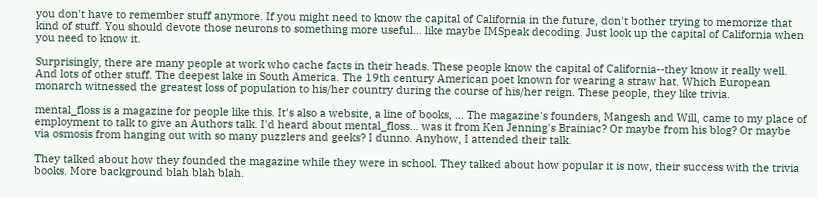you don't have to remember stuff anymore. If you might need to know the capital of California in the future, don't bother trying to memorize that kind of stuff. You should devote those neurons to something more useful... like maybe IMSpeak decoding. Just look up the capital of California when you need to know it.

Surprisingly, there are many people at work who cache facts in their heads. These people know the capital of California--they know it really well. And lots of other stuff. The deepest lake in South America. The 19th century American poet known for wearing a straw hat. Which European monarch witnessed the greatest loss of population to his/her country during the course of his/her reign. These people, they like trivia.

mental_floss is a magazine for people like this. It's also a website, a line of books, ... The magazine's founders, Mangesh and Will, came to my place of employment to talk to give an Authors talk. I'd heard about mental_floss... was it from Ken Jenning's Brainiac? Or maybe from his blog? Or maybe via osmosis from hanging out with so many puzzlers and geeks? I dunno. Anyhow, I attended their talk.

They talked about how they founded the magazine while they were in school. They talked about how popular it is now, their success with the trivia books. More background blah blah blah.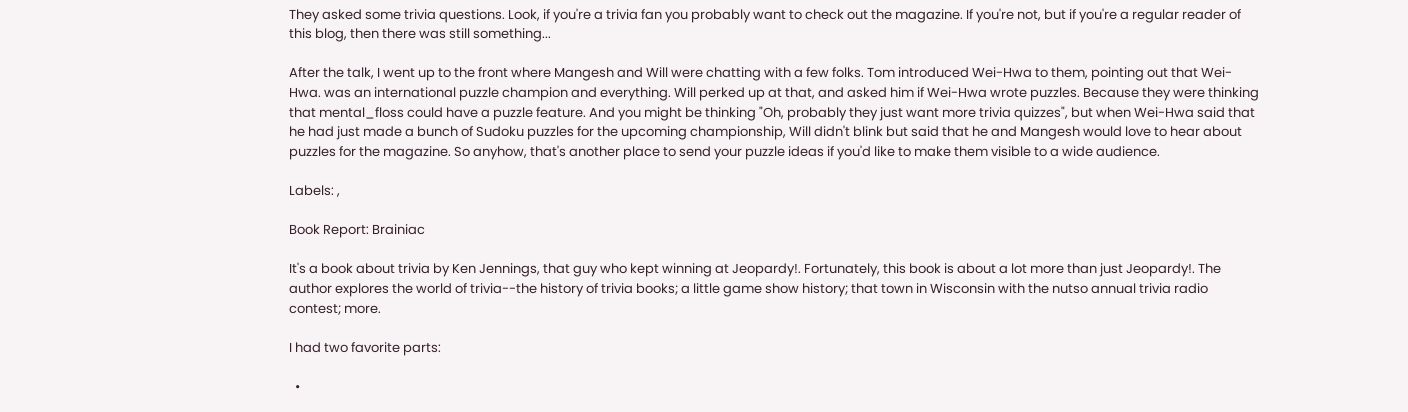They asked some trivia questions. Look, if you're a trivia fan you probably want to check out the magazine. If you're not, but if you're a regular reader of this blog, then there was still something...

After the talk, I went up to the front where Mangesh and Will were chatting with a few folks. Tom introduced Wei-Hwa to them, pointing out that Wei-Hwa. was an international puzzle champion and everything. Will perked up at that, and asked him if Wei-Hwa wrote puzzles. Because they were thinking that mental_floss could have a puzzle feature. And you might be thinking "Oh, probably they just want more trivia quizzes", but when Wei-Hwa said that he had just made a bunch of Sudoku puzzles for the upcoming championship, Will didn't blink but said that he and Mangesh would love to hear about puzzles for the magazine. So anyhow, that's another place to send your puzzle ideas if you'd like to make them visible to a wide audience.

Labels: ,

Book Report: Brainiac

It's a book about trivia by Ken Jennings, that guy who kept winning at Jeopardy!. Fortunately, this book is about a lot more than just Jeopardy!. The author explores the world of trivia--the history of trivia books; a little game show history; that town in Wisconsin with the nutso annual trivia radio contest; more.

I had two favorite parts:

  •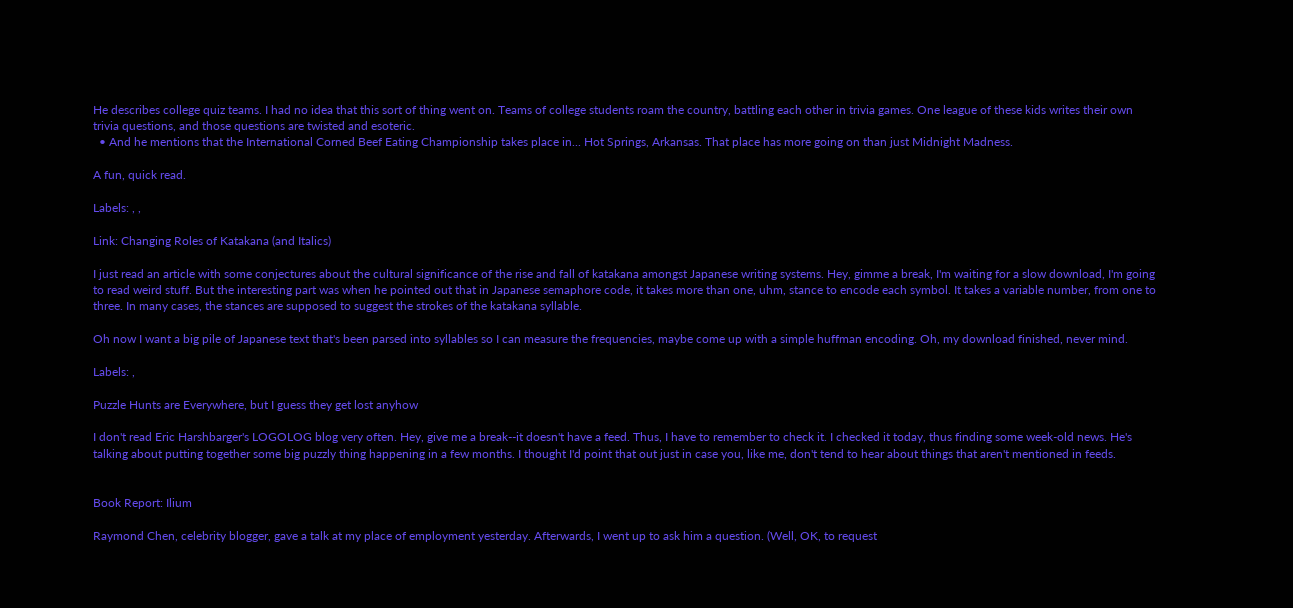He describes college quiz teams. I had no idea that this sort of thing went on. Teams of college students roam the country, battling each other in trivia games. One league of these kids writes their own trivia questions, and those questions are twisted and esoteric.
  • And he mentions that the International Corned Beef Eating Championship takes place in... Hot Springs, Arkansas. That place has more going on than just Midnight Madness.

A fun, quick read.

Labels: , ,

Link: Changing Roles of Katakana (and Italics)

I just read an article with some conjectures about the cultural significance of the rise and fall of katakana amongst Japanese writing systems. Hey, gimme a break, I'm waiting for a slow download, I'm going to read weird stuff. But the interesting part was when he pointed out that in Japanese semaphore code, it takes more than one, uhm, stance to encode each symbol. It takes a variable number, from one to three. In many cases, the stances are supposed to suggest the strokes of the katakana syllable.

Oh now I want a big pile of Japanese text that's been parsed into syllables so I can measure the frequencies, maybe come up with a simple huffman encoding. Oh, my download finished, never mind.

Labels: ,

Puzzle Hunts are Everywhere, but I guess they get lost anyhow

I don't read Eric Harshbarger's LOGOLOG blog very often. Hey, give me a break--it doesn't have a feed. Thus, I have to remember to check it. I checked it today, thus finding some week-old news. He's talking about putting together some big puzzly thing happening in a few months. I thought I'd point that out just in case you, like me, don't tend to hear about things that aren't mentioned in feeds.


Book Report: Ilium

Raymond Chen, celebrity blogger, gave a talk at my place of employment yesterday. Afterwards, I went up to ask him a question. (Well, OK, to request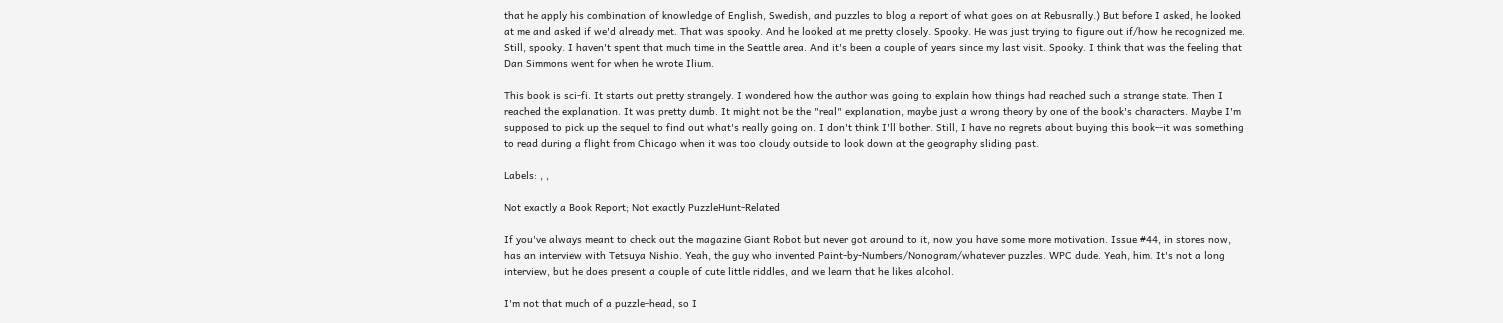that he apply his combination of knowledge of English, Swedish, and puzzles to blog a report of what goes on at Rebusrally.) But before I asked, he looked at me and asked if we'd already met. That was spooky. And he looked at me pretty closely. Spooky. He was just trying to figure out if/how he recognized me. Still, spooky. I haven't spent that much time in the Seattle area. And it's been a couple of years since my last visit. Spooky. I think that was the feeling that Dan Simmons went for when he wrote Ilium.

This book is sci-fi. It starts out pretty strangely. I wondered how the author was going to explain how things had reached such a strange state. Then I reached the explanation. It was pretty dumb. It might not be the "real" explanation, maybe just a wrong theory by one of the book's characters. Maybe I'm supposed to pick up the sequel to find out what's really going on. I don't think I'll bother. Still, I have no regrets about buying this book--it was something to read during a flight from Chicago when it was too cloudy outside to look down at the geography sliding past.

Labels: , ,

Not exactly a Book Report; Not exactly PuzzleHunt-Related

If you've always meant to check out the magazine Giant Robot but never got around to it, now you have some more motivation. Issue #44, in stores now, has an interview with Tetsuya Nishio. Yeah, the guy who invented Paint-by-Numbers/Nonogram/whatever puzzles. WPC dude. Yeah, him. It's not a long interview, but he does present a couple of cute little riddles, and we learn that he likes alcohol.

I'm not that much of a puzzle-head, so I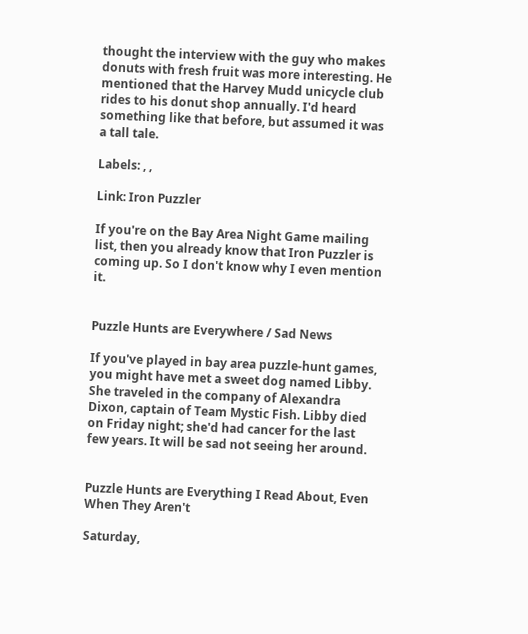thought the interview with the guy who makes donuts with fresh fruit was more interesting. He mentioned that the Harvey Mudd unicycle club rides to his donut shop annually. I'd heard something like that before, but assumed it was a tall tale.

Labels: , ,

Link: Iron Puzzler

If you're on the Bay Area Night Game mailing list, then you already know that Iron Puzzler is coming up. So I don't know why I even mention it.


Puzzle Hunts are Everywhere / Sad News

If you've played in bay area puzzle-hunt games, you might have met a sweet dog named Libby. She traveled in the company of Alexandra Dixon, captain of Team Mystic Fish. Libby died on Friday night; she'd had cancer for the last few years. It will be sad not seeing her around.


Puzzle Hunts are Everything I Read About, Even When They Aren't

Saturday,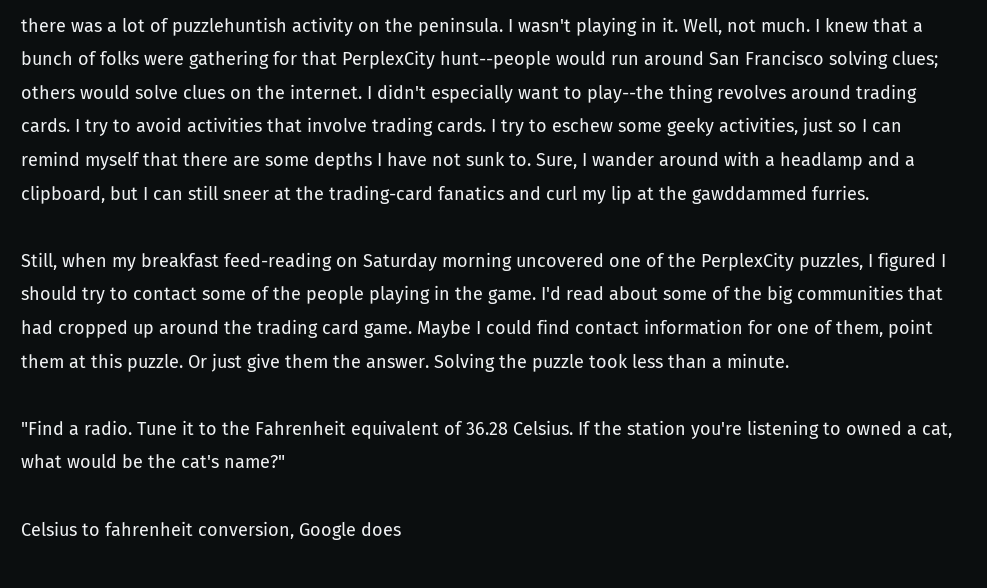there was a lot of puzzlehuntish activity on the peninsula. I wasn't playing in it. Well, not much. I knew that a bunch of folks were gathering for that PerplexCity hunt--people would run around San Francisco solving clues; others would solve clues on the internet. I didn't especially want to play--the thing revolves around trading cards. I try to avoid activities that involve trading cards. I try to eschew some geeky activities, just so I can remind myself that there are some depths I have not sunk to. Sure, I wander around with a headlamp and a clipboard, but I can still sneer at the trading-card fanatics and curl my lip at the gawddammed furries.

Still, when my breakfast feed-reading on Saturday morning uncovered one of the PerplexCity puzzles, I figured I should try to contact some of the people playing in the game. I'd read about some of the big communities that had cropped up around the trading card game. Maybe I could find contact information for one of them, point them at this puzzle. Or just give them the answer. Solving the puzzle took less than a minute.

"Find a radio. Tune it to the Fahrenheit equivalent of 36.28 Celsius. If the station you're listening to owned a cat, what would be the cat's name?"

Celsius to fahrenheit conversion, Google does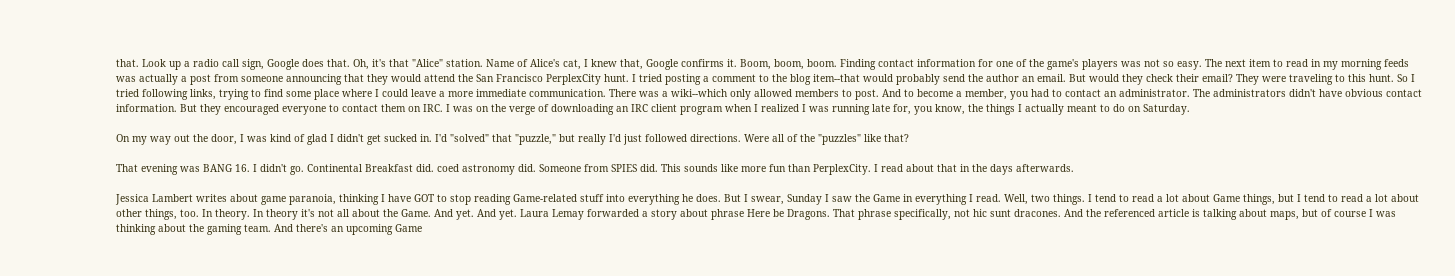that. Look up a radio call sign, Google does that. Oh, it's that "Alice" station. Name of Alice's cat, I knew that, Google confirms it. Boom, boom, boom. Finding contact information for one of the game's players was not so easy. The next item to read in my morning feeds was actually a post from someone announcing that they would attend the San Francisco PerplexCity hunt. I tried posting a comment to the blog item--that would probably send the author an email. But would they check their email? They were traveling to this hunt. So I tried following links, trying to find some place where I could leave a more immediate communication. There was a wiki--which only allowed members to post. And to become a member, you had to contact an administrator. The administrators didn't have obvious contact information. But they encouraged everyone to contact them on IRC. I was on the verge of downloading an IRC client program when I realized I was running late for, you know, the things I actually meant to do on Saturday.

On my way out the door, I was kind of glad I didn't get sucked in. I'd "solved" that "puzzle," but really I'd just followed directions. Were all of the "puzzles" like that?

That evening was BANG 16. I didn't go. Continental Breakfast did. coed astronomy did. Someone from SPIES did. This sounds like more fun than PerplexCity. I read about that in the days afterwards.

Jessica Lambert writes about game paranoia, thinking I have GOT to stop reading Game-related stuff into everything he does. But I swear, Sunday I saw the Game in everything I read. Well, two things. I tend to read a lot about Game things, but I tend to read a lot about other things, too. In theory. In theory it's not all about the Game. And yet. And yet. Laura Lemay forwarded a story about phrase Here be Dragons. That phrase specifically, not hic sunt dracones. And the referenced article is talking about maps, but of course I was thinking about the gaming team. And there's an upcoming Game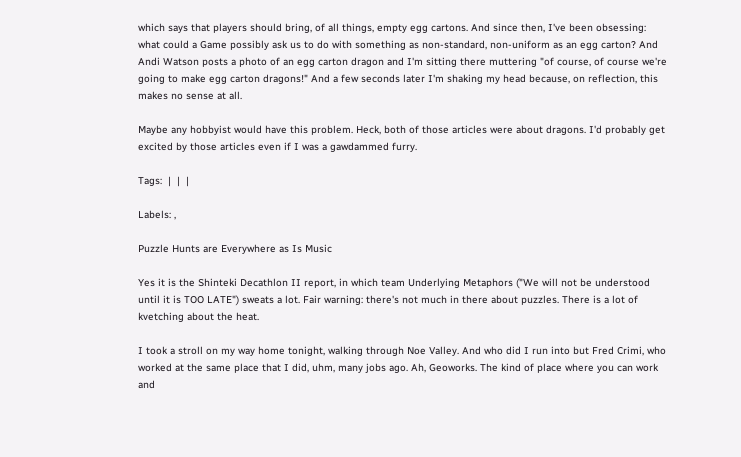which says that players should bring, of all things, empty egg cartons. And since then, I've been obsessing: what could a Game possibly ask us to do with something as non-standard, non-uniform as an egg carton? And Andi Watson posts a photo of an egg carton dragon and I'm sitting there muttering "of course, of course we're going to make egg carton dragons!" And a few seconds later I'm shaking my head because, on reflection, this makes no sense at all.

Maybe any hobbyist would have this problem. Heck, both of those articles were about dragons. I'd probably get excited by those articles even if I was a gawdammed furry.

Tags:  |  |  |

Labels: ,

Puzzle Hunts are Everywhere as Is Music

Yes it is the Shinteki Decathlon II report, in which team Underlying Metaphors ("We will not be understood until it is TOO LATE") sweats a lot. Fair warning: there's not much in there about puzzles. There is a lot of kvetching about the heat.

I took a stroll on my way home tonight, walking through Noe Valley. And who did I run into but Fred Crimi, who worked at the same place that I did, uhm, many jobs ago. Ah, Geoworks. The kind of place where you can work and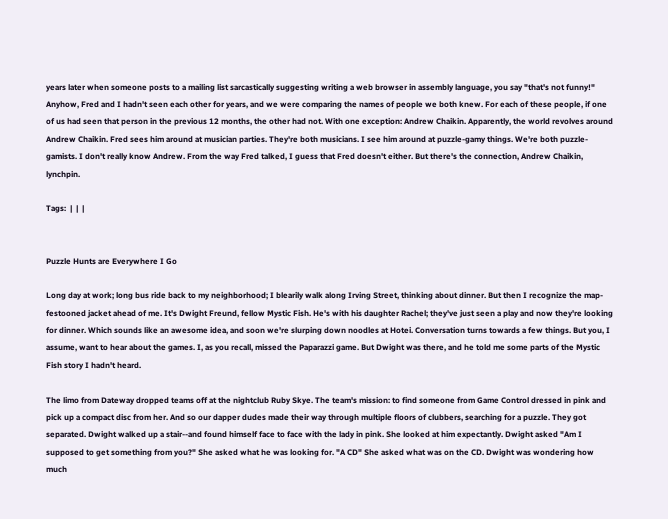years later when someone posts to a mailing list sarcastically suggesting writing a web browser in assembly language, you say "that's not funny!" Anyhow, Fred and I hadn't seen each other for years, and we were comparing the names of people we both knew. For each of these people, if one of us had seen that person in the previous 12 months, the other had not. With one exception: Andrew Chaikin. Apparently, the world revolves around Andrew Chaikin. Fred sees him around at musician parties. They're both musicians. I see him around at puzzle-gamy things. We're both puzzle-gamists. I don't really know Andrew. From the way Fred talked, I guess that Fred doesn't either. But there's the connection, Andrew Chaikin, lynchpin.

Tags:  |  |  |


Puzzle Hunts are Everywhere I Go

Long day at work; long bus ride back to my neighborhood; I blearily walk along Irving Street, thinking about dinner. But then I recognize the map-festooned jacket ahead of me. It's Dwight Freund, fellow Mystic Fish. He's with his daughter Rachel; they've just seen a play and now they're looking for dinner. Which sounds like an awesome idea, and soon we're slurping down noodles at Hotei. Conversation turns towards a few things. But you, I assume, want to hear about the games. I, as you recall, missed the Paparazzi game. But Dwight was there, and he told me some parts of the Mystic Fish story I hadn't heard.

The limo from Dateway dropped teams off at the nightclub Ruby Skye. The team's mission: to find someone from Game Control dressed in pink and pick up a compact disc from her. And so our dapper dudes made their way through multiple floors of clubbers, searching for a puzzle. They got separated. Dwight walked up a stair--and found himself face to face with the lady in pink. She looked at him expectantly. Dwight asked "Am I supposed to get something from you?" She asked what he was looking for. "A CD" She asked what was on the CD. Dwight was wondering how much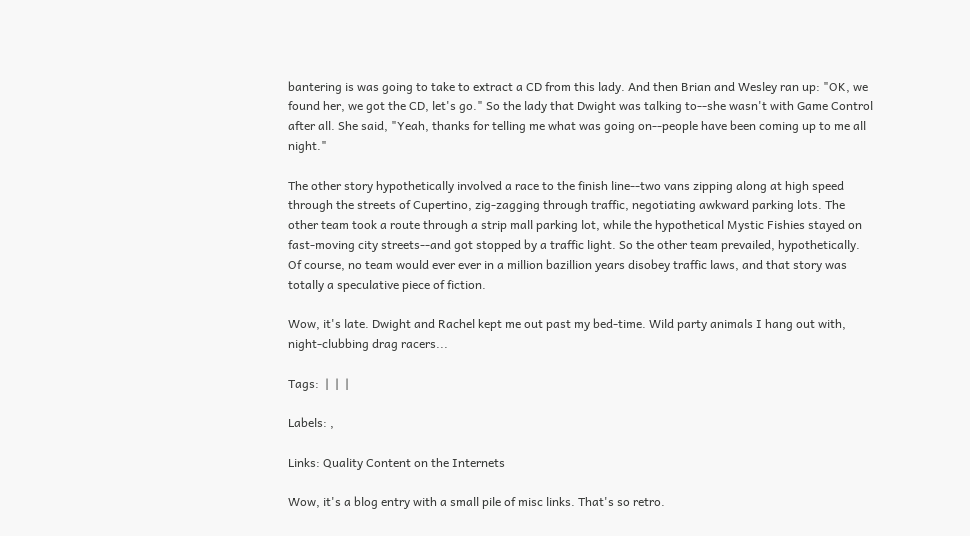bantering is was going to take to extract a CD from this lady. And then Brian and Wesley ran up: "OK, we found her, we got the CD, let's go." So the lady that Dwight was talking to--she wasn't with Game Control after all. She said, "Yeah, thanks for telling me what was going on--people have been coming up to me all night."

The other story hypothetically involved a race to the finish line--two vans zipping along at high speed through the streets of Cupertino, zig-zagging through traffic, negotiating awkward parking lots. The other team took a route through a strip mall parking lot, while the hypothetical Mystic Fishies stayed on fast-moving city streets--and got stopped by a traffic light. So the other team prevailed, hypothetically. Of course, no team would ever ever in a million bazillion years disobey traffic laws, and that story was totally a speculative piece of fiction.

Wow, it's late. Dwight and Rachel kept me out past my bed-time. Wild party animals I hang out with, night-clubbing drag racers...

Tags:  |  |  |

Labels: ,

Links: Quality Content on the Internets

Wow, it's a blog entry with a small pile of misc links. That's so retro.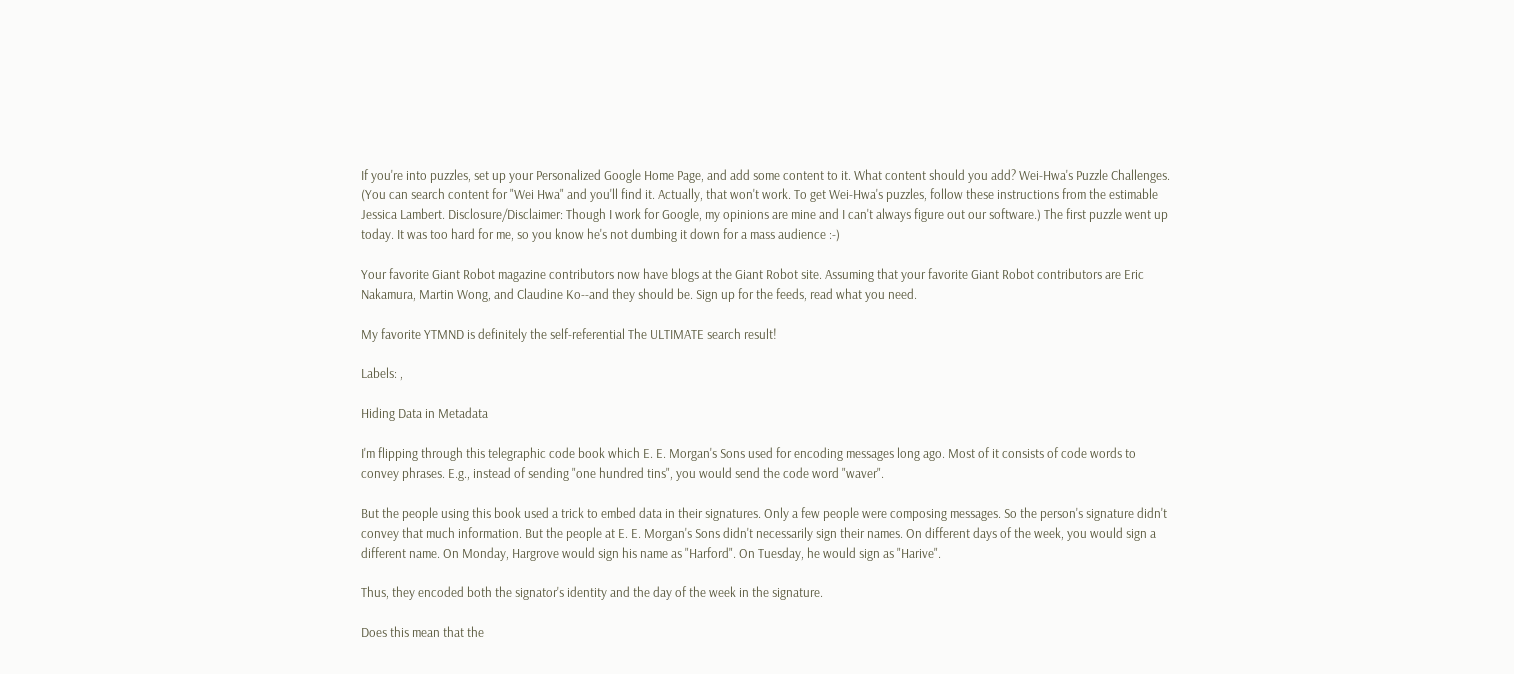If you're into puzzles, set up your Personalized Google Home Page, and add some content to it. What content should you add? Wei-Hwa's Puzzle Challenges. (You can search content for "Wei Hwa" and you'll find it. Actually, that won't work. To get Wei-Hwa's puzzles, follow these instructions from the estimable Jessica Lambert. Disclosure/Disclaimer: Though I work for Google, my opinions are mine and I can't always figure out our software.) The first puzzle went up today. It was too hard for me, so you know he's not dumbing it down for a mass audience :-)

Your favorite Giant Robot magazine contributors now have blogs at the Giant Robot site. Assuming that your favorite Giant Robot contributors are Eric Nakamura, Martin Wong, and Claudine Ko--and they should be. Sign up for the feeds, read what you need.

My favorite YTMND is definitely the self-referential The ULTIMATE search result!

Labels: ,

Hiding Data in Metadata

I'm flipping through this telegraphic code book which E. E. Morgan's Sons used for encoding messages long ago. Most of it consists of code words to convey phrases. E.g., instead of sending "one hundred tins", you would send the code word "waver".

But the people using this book used a trick to embed data in their signatures. Only a few people were composing messages. So the person's signature didn't convey that much information. But the people at E. E. Morgan's Sons didn't necessarily sign their names. On different days of the week, you would sign a different name. On Monday, Hargrove would sign his name as "Harford". On Tuesday, he would sign as "Harive".

Thus, they encoded both the signator's identity and the day of the week in the signature.

Does this mean that the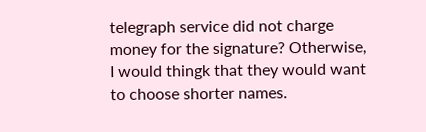telegraph service did not charge money for the signature? Otherwise, I would thingk that they would want to choose shorter names.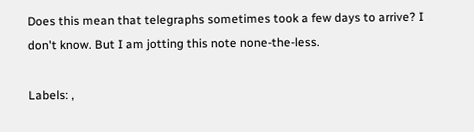Does this mean that telegraphs sometimes took a few days to arrive? I don't know. But I am jotting this note none-the-less.

Labels: ,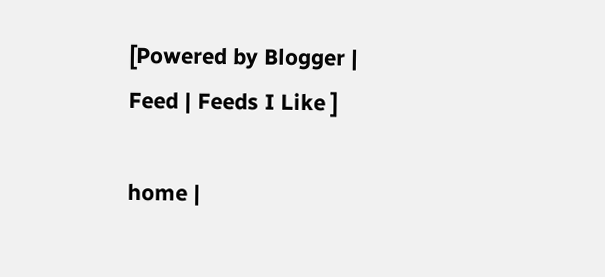[Powered by Blogger | Feed | Feeds I Like ]

home |